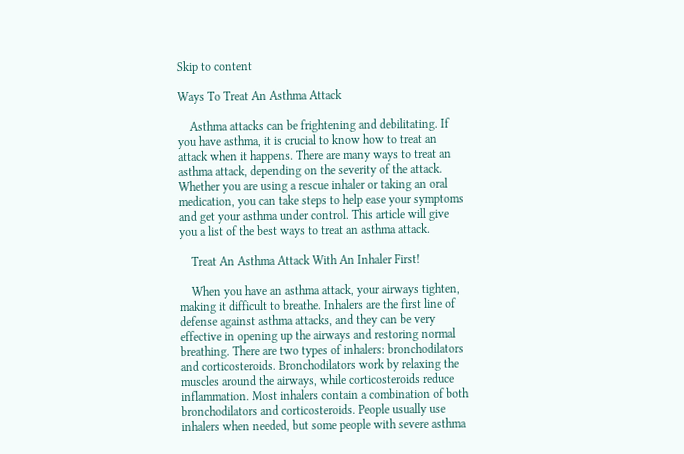Skip to content

Ways To Treat An Asthma Attack

    Asthma attacks can be frightening and debilitating. If you have asthma, it is crucial to know how to treat an attack when it happens. There are many ways to treat an asthma attack, depending on the severity of the attack. Whether you are using a rescue inhaler or taking an oral medication, you can take steps to help ease your symptoms and get your asthma under control. This article will give you a list of the best ways to treat an asthma attack.

    Treat An Asthma Attack With An Inhaler First!

    When you have an asthma attack, your airways tighten, making it difficult to breathe. Inhalers are the first line of defense against asthma attacks, and they can be very effective in opening up the airways and restoring normal breathing. There are two types of inhalers: bronchodilators and corticosteroids. Bronchodilators work by relaxing the muscles around the airways, while corticosteroids reduce inflammation. Most inhalers contain a combination of both bronchodilators and corticosteroids. People usually use inhalers when needed, but some people with severe asthma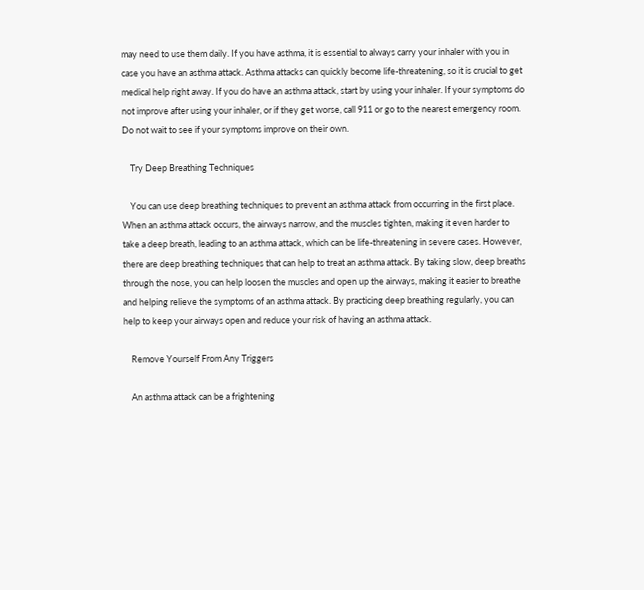may need to use them daily. If you have asthma, it is essential to always carry your inhaler with you in case you have an asthma attack. Asthma attacks can quickly become life-threatening, so it is crucial to get medical help right away. If you do have an asthma attack, start by using your inhaler. If your symptoms do not improve after using your inhaler, or if they get worse, call 911 or go to the nearest emergency room. Do not wait to see if your symptoms improve on their own.

    Try Deep Breathing Techniques

    You can use deep breathing techniques to prevent an asthma attack from occurring in the first place. When an asthma attack occurs, the airways narrow, and the muscles tighten, making it even harder to take a deep breath, leading to an asthma attack, which can be life-threatening in severe cases. However, there are deep breathing techniques that can help to treat an asthma attack. By taking slow, deep breaths through the nose, you can help loosen the muscles and open up the airways, making it easier to breathe and helping relieve the symptoms of an asthma attack. By practicing deep breathing regularly, you can help to keep your airways open and reduce your risk of having an asthma attack.

    Remove Yourself From Any Triggers

    An asthma attack can be a frightening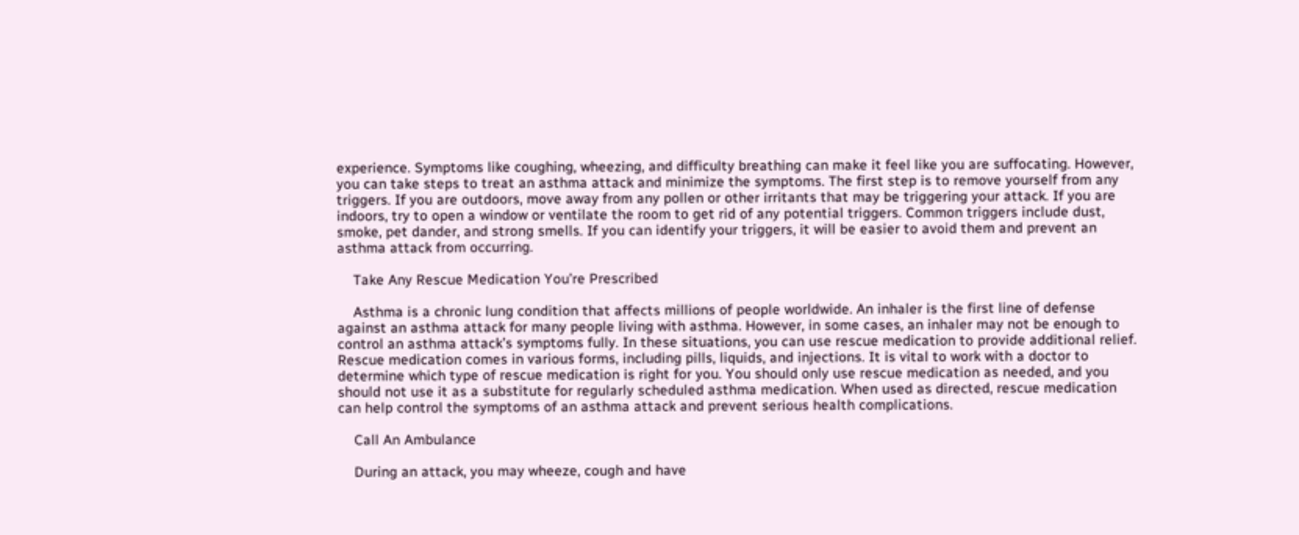experience. Symptoms like coughing, wheezing, and difficulty breathing can make it feel like you are suffocating. However, you can take steps to treat an asthma attack and minimize the symptoms. The first step is to remove yourself from any triggers. If you are outdoors, move away from any pollen or other irritants that may be triggering your attack. If you are indoors, try to open a window or ventilate the room to get rid of any potential triggers. Common triggers include dust, smoke, pet dander, and strong smells. If you can identify your triggers, it will be easier to avoid them and prevent an asthma attack from occurring.

    Take Any Rescue Medication You’re Prescribed

    Asthma is a chronic lung condition that affects millions of people worldwide. An inhaler is the first line of defense against an asthma attack for many people living with asthma. However, in some cases, an inhaler may not be enough to control an asthma attack’s symptoms fully. In these situations, you can use rescue medication to provide additional relief. Rescue medication comes in various forms, including pills, liquids, and injections. It is vital to work with a doctor to determine which type of rescue medication is right for you. You should only use rescue medication as needed, and you should not use it as a substitute for regularly scheduled asthma medication. When used as directed, rescue medication can help control the symptoms of an asthma attack and prevent serious health complications.

    Call An Ambulance

    During an attack, you may wheeze, cough and have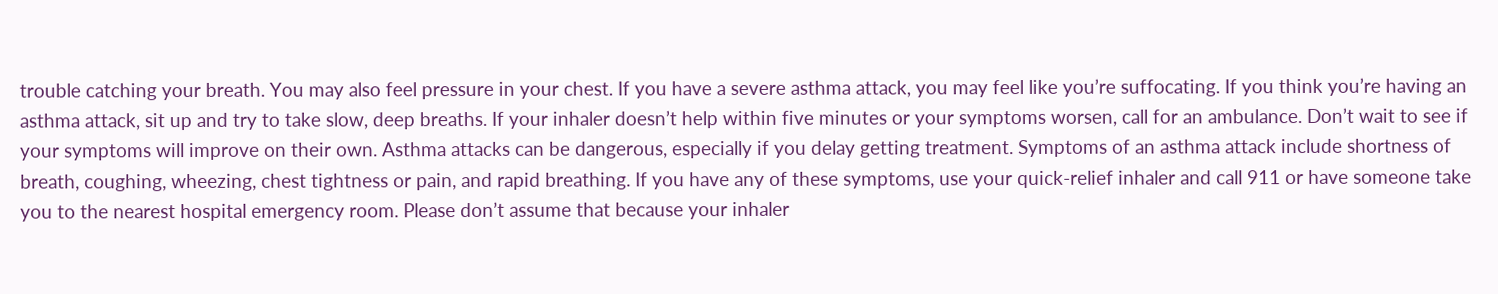trouble catching your breath. You may also feel pressure in your chest. If you have a severe asthma attack, you may feel like you’re suffocating. If you think you’re having an asthma attack, sit up and try to take slow, deep breaths. If your inhaler doesn’t help within five minutes or your symptoms worsen, call for an ambulance. Don’t wait to see if your symptoms will improve on their own. Asthma attacks can be dangerous, especially if you delay getting treatment. Symptoms of an asthma attack include shortness of breath, coughing, wheezing, chest tightness or pain, and rapid breathing. If you have any of these symptoms, use your quick-relief inhaler and call 911 or have someone take you to the nearest hospital emergency room. Please don’t assume that because your inhaler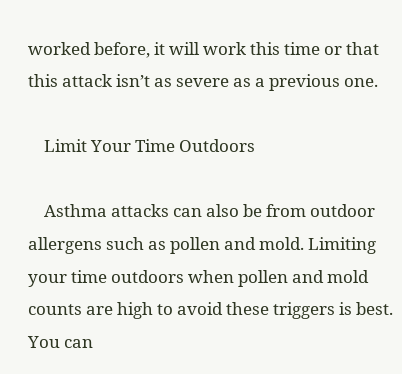worked before, it will work this time or that this attack isn’t as severe as a previous one.

    Limit Your Time Outdoors

    Asthma attacks can also be from outdoor allergens such as pollen and mold. Limiting your time outdoors when pollen and mold counts are high to avoid these triggers is best. You can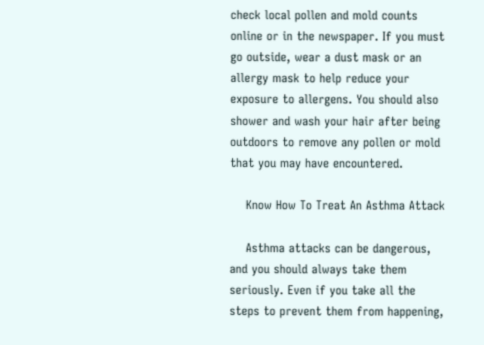check local pollen and mold counts online or in the newspaper. If you must go outside, wear a dust mask or an allergy mask to help reduce your exposure to allergens. You should also shower and wash your hair after being outdoors to remove any pollen or mold that you may have encountered.

    Know How To Treat An Asthma Attack

    Asthma attacks can be dangerous, and you should always take them seriously. Even if you take all the steps to prevent them from happening,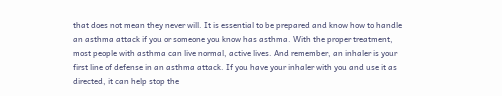that does not mean they never will. It is essential to be prepared and know how to handle an asthma attack if you or someone you know has asthma. With the proper treatment, most people with asthma can live normal, active lives. And remember, an inhaler is your first line of defense in an asthma attack. If you have your inhaler with you and use it as directed, it can help stop the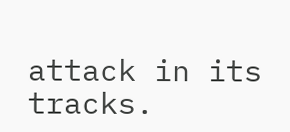attack in its tracks.